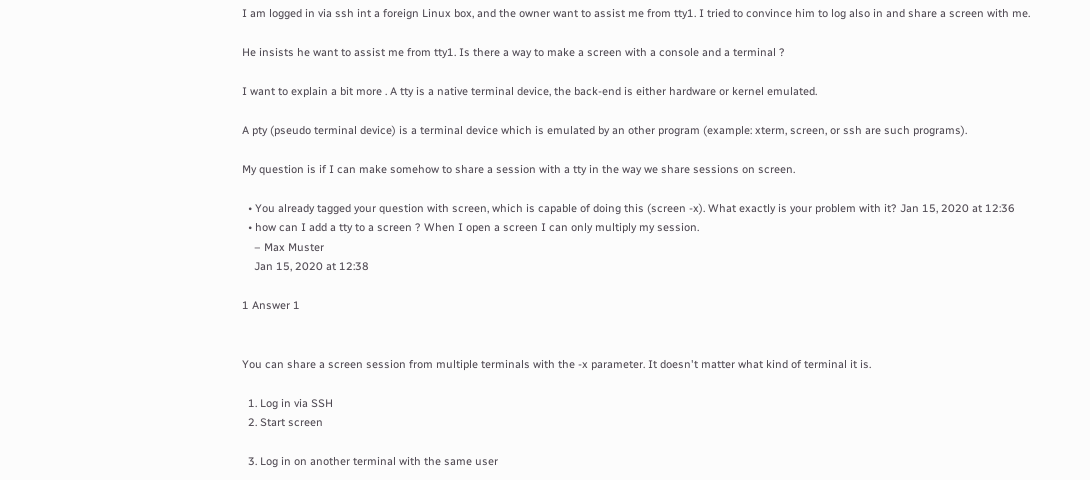I am logged in via ssh int a foreign Linux box, and the owner want to assist me from tty1. I tried to convince him to log also in and share a screen with me.

He insists he want to assist me from tty1. Is there a way to make a screen with a console and a terminal ?

I want to explain a bit more . A tty is a native terminal device, the back-end is either hardware or kernel emulated.

A pty (pseudo terminal device) is a terminal device which is emulated by an other program (example: xterm, screen, or ssh are such programs).

My question is if I can make somehow to share a session with a tty in the way we share sessions on screen.

  • You already tagged your question with screen, which is capable of doing this (screen -x). What exactly is your problem with it? Jan 15, 2020 at 12:36
  • how can I add a tty to a screen ? When I open a screen I can only multiply my session.
    – Max Muster
    Jan 15, 2020 at 12:38

1 Answer 1


You can share a screen session from multiple terminals with the -x parameter. It doesn't matter what kind of terminal it is.

  1. Log in via SSH
  2. Start screen

  3. Log in on another terminal with the same user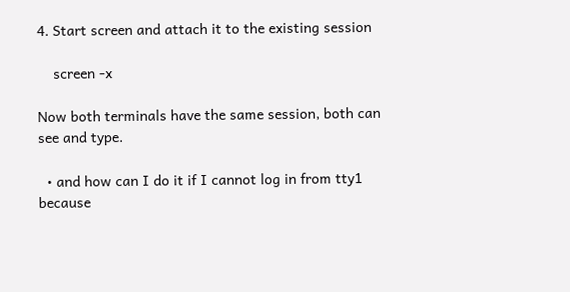4. Start screen and attach it to the existing session

    screen -x

Now both terminals have the same session, both can see and type.

  • and how can I do it if I cannot log in from tty1 because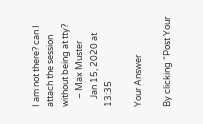I am not there? can I attach the session without being at tty?
    – Max Muster
    Jan 15, 2020 at 13:35

Your Answer

By clicking “Post Your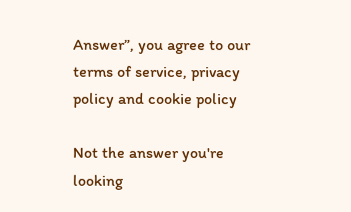Answer”, you agree to our terms of service, privacy policy and cookie policy

Not the answer you're looking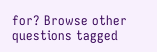for? Browse other questions tagged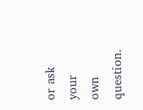or ask your own question.